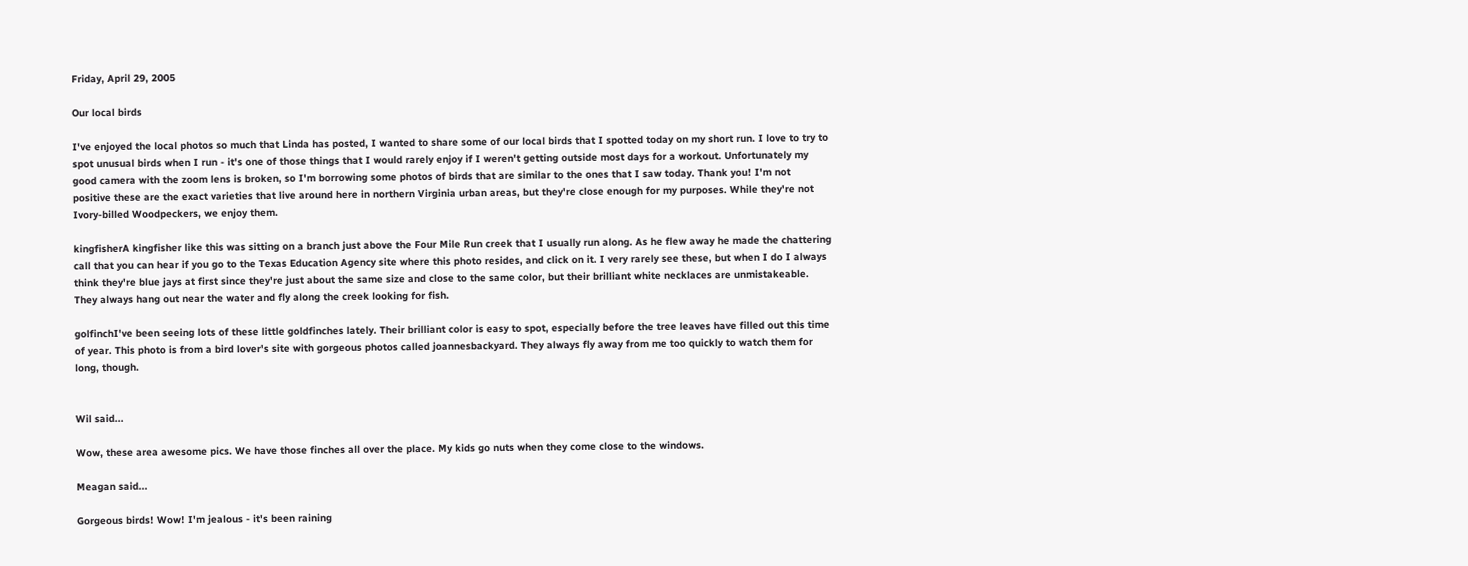Friday, April 29, 2005

Our local birds

I've enjoyed the local photos so much that Linda has posted, I wanted to share some of our local birds that I spotted today on my short run. I love to try to spot unusual birds when I run - it's one of those things that I would rarely enjoy if I weren't getting outside most days for a workout. Unfortunately my good camera with the zoom lens is broken, so I'm borrowing some photos of birds that are similar to the ones that I saw today. Thank you! I'm not positive these are the exact varieties that live around here in northern Virginia urban areas, but they're close enough for my purposes. While they're not Ivory-billed Woodpeckers, we enjoy them.

kingfisherA kingfisher like this was sitting on a branch just above the Four Mile Run creek that I usually run along. As he flew away he made the chattering call that you can hear if you go to the Texas Education Agency site where this photo resides, and click on it. I very rarely see these, but when I do I always think they're blue jays at first since they're just about the same size and close to the same color, but their brilliant white necklaces are unmistakeable. They always hang out near the water and fly along the creek looking for fish.

golfinchI've been seeing lots of these little goldfinches lately. Their brilliant color is easy to spot, especially before the tree leaves have filled out this time of year. This photo is from a bird lover's site with gorgeous photos called joannesbackyard. They always fly away from me too quickly to watch them for long, though.


Wil said...

Wow, these area awesome pics. We have those finches all over the place. My kids go nuts when they come close to the windows.

Meagan said...

Gorgeous birds! Wow! I'm jealous - it's been raining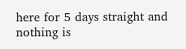here for 5 days straight and nothing is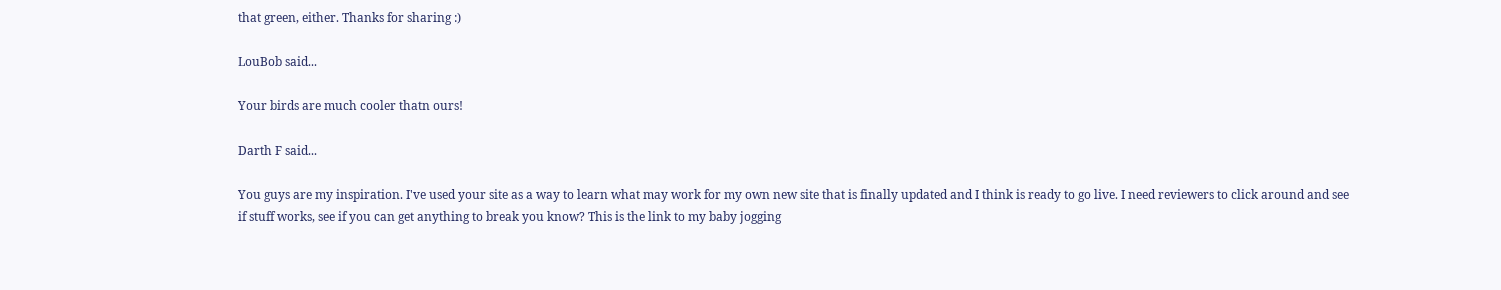that green, either. Thanks for sharing :)

LouBob said...

Your birds are much cooler thatn ours!

Darth F said...

You guys are my inspiration. I've used your site as a way to learn what may work for my own new site that is finally updated and I think is ready to go live. I need reviewers to click around and see if stuff works, see if you can get anything to break you know? This is the link to my baby jogging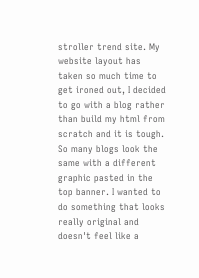stroller trend site. My website layout has taken so much time to get ironed out, I decided to go with a blog rather than build my html from scratch and it is tough. So many blogs look the same with a different graphic pasted in the top banner. I wanted to do something that looks really original and doesn't feel like a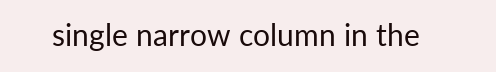single narrow column in the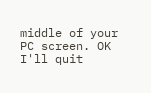middle of your PC screen. OK I'll quit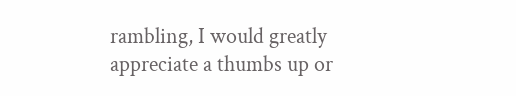rambling, I would greatly appreciate a thumbs up or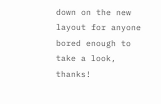down on the new layout for anyone bored enough to take a look, thanks!